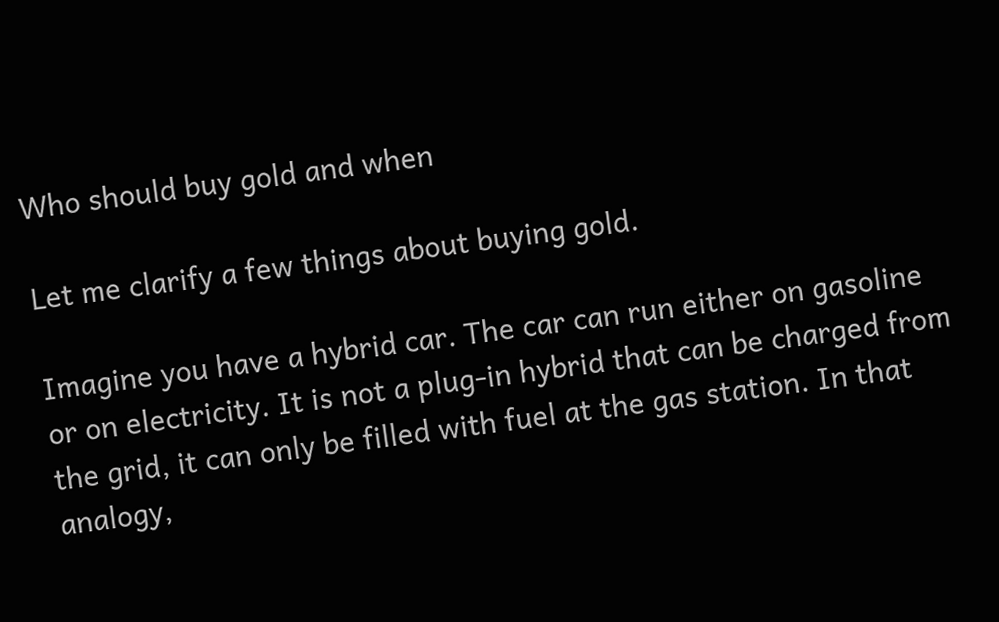Who should buy gold and when

Let me clarify a few things about buying gold.

Imagine you have a hybrid car. The car can run either on gasoline or on electricity. It is not a plug-in hybrid that can be charged from the grid, it can only be filled with fuel at the gas station. In that analogy,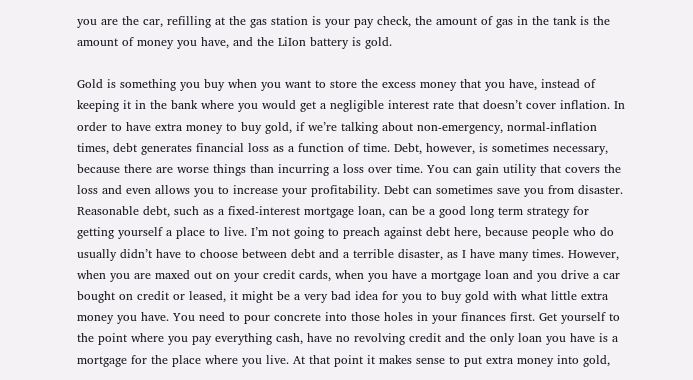you are the car, refilling at the gas station is your pay check, the amount of gas in the tank is the amount of money you have, and the LiIon battery is gold.

Gold is something you buy when you want to store the excess money that you have, instead of keeping it in the bank where you would get a negligible interest rate that doesn’t cover inflation. In order to have extra money to buy gold, if we’re talking about non-emergency, normal-inflation times, debt generates financial loss as a function of time. Debt, however, is sometimes necessary, because there are worse things than incurring a loss over time. You can gain utility that covers the loss and even allows you to increase your profitability. Debt can sometimes save you from disaster. Reasonable debt, such as a fixed-interest mortgage loan, can be a good long term strategy for getting yourself a place to live. I’m not going to preach against debt here, because people who do usually didn’t have to choose between debt and a terrible disaster, as I have many times. However, when you are maxed out on your credit cards, when you have a mortgage loan and you drive a car bought on credit or leased, it might be a very bad idea for you to buy gold with what little extra money you have. You need to pour concrete into those holes in your finances first. Get yourself to the point where you pay everything cash, have no revolving credit and the only loan you have is a mortgage for the place where you live. At that point it makes sense to put extra money into gold,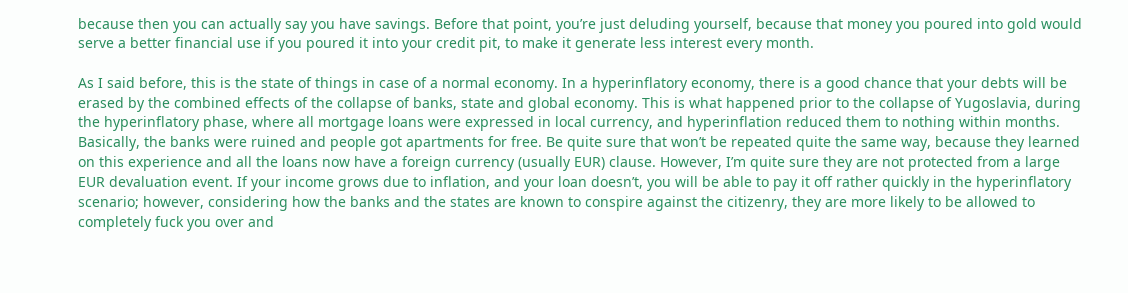because then you can actually say you have savings. Before that point, you’re just deluding yourself, because that money you poured into gold would serve a better financial use if you poured it into your credit pit, to make it generate less interest every month.

As I said before, this is the state of things in case of a normal economy. In a hyperinflatory economy, there is a good chance that your debts will be erased by the combined effects of the collapse of banks, state and global economy. This is what happened prior to the collapse of Yugoslavia, during the hyperinflatory phase, where all mortgage loans were expressed in local currency, and hyperinflation reduced them to nothing within months. Basically, the banks were ruined and people got apartments for free. Be quite sure that won’t be repeated quite the same way, because they learned on this experience and all the loans now have a foreign currency (usually EUR) clause. However, I’m quite sure they are not protected from a large EUR devaluation event. If your income grows due to inflation, and your loan doesn’t, you will be able to pay it off rather quickly in the hyperinflatory scenario; however, considering how the banks and the states are known to conspire against the citizenry, they are more likely to be allowed to completely fuck you over and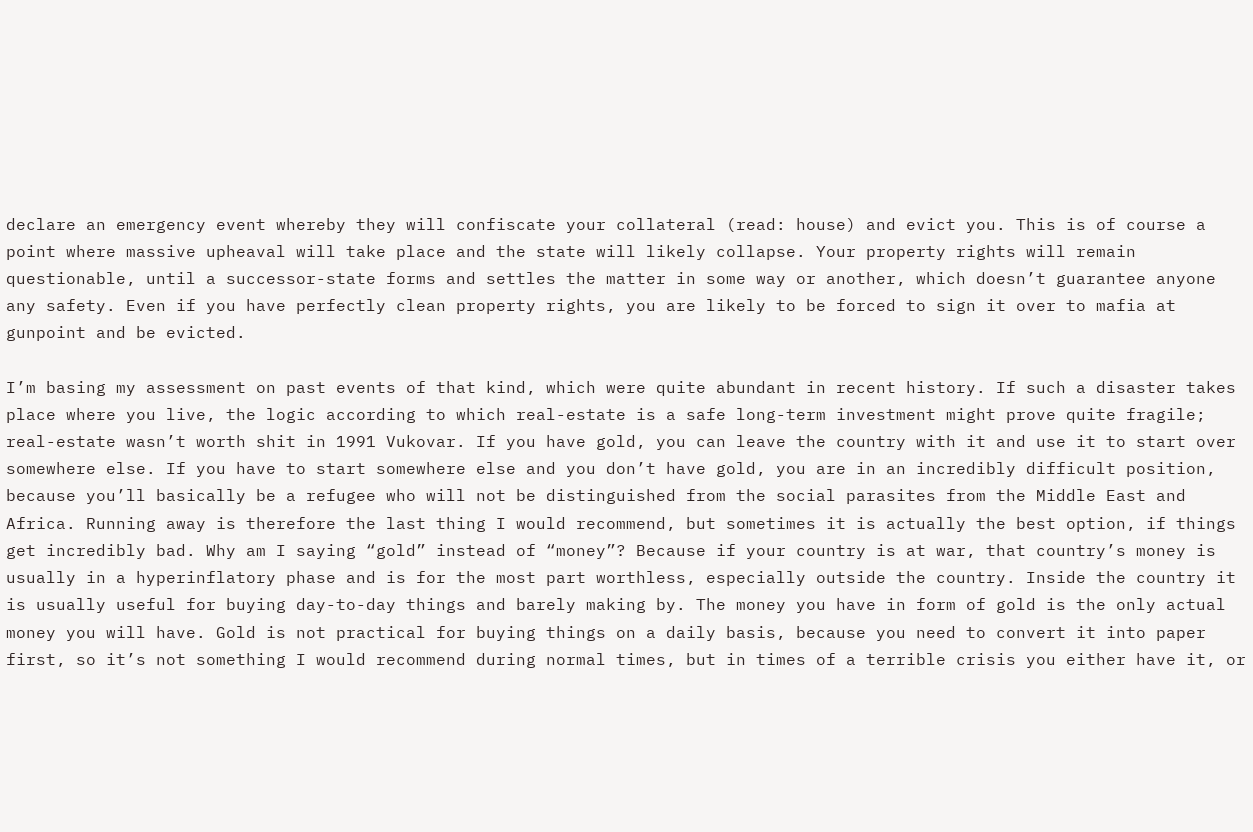declare an emergency event whereby they will confiscate your collateral (read: house) and evict you. This is of course a point where massive upheaval will take place and the state will likely collapse. Your property rights will remain questionable, until a successor-state forms and settles the matter in some way or another, which doesn’t guarantee anyone any safety. Even if you have perfectly clean property rights, you are likely to be forced to sign it over to mafia at gunpoint and be evicted.

I’m basing my assessment on past events of that kind, which were quite abundant in recent history. If such a disaster takes place where you live, the logic according to which real-estate is a safe long-term investment might prove quite fragile; real-estate wasn’t worth shit in 1991 Vukovar. If you have gold, you can leave the country with it and use it to start over somewhere else. If you have to start somewhere else and you don’t have gold, you are in an incredibly difficult position, because you’ll basically be a refugee who will not be distinguished from the social parasites from the Middle East and Africa. Running away is therefore the last thing I would recommend, but sometimes it is actually the best option, if things get incredibly bad. Why am I saying “gold” instead of “money”? Because if your country is at war, that country’s money is usually in a hyperinflatory phase and is for the most part worthless, especially outside the country. Inside the country it is usually useful for buying day-to-day things and barely making by. The money you have in form of gold is the only actual money you will have. Gold is not practical for buying things on a daily basis, because you need to convert it into paper first, so it’s not something I would recommend during normal times, but in times of a terrible crisis you either have it, or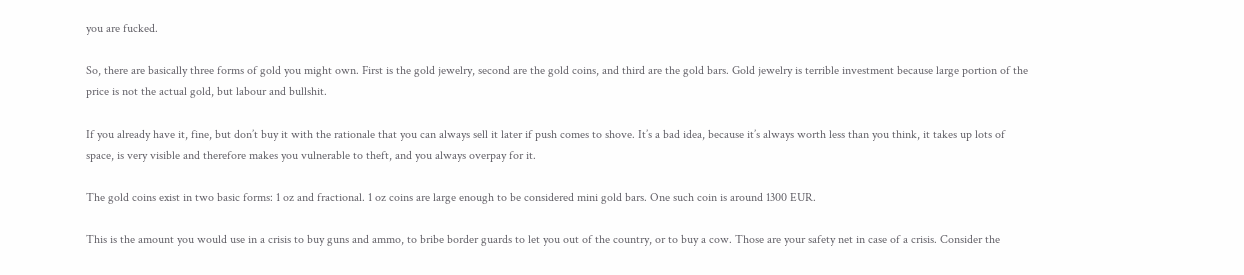you are fucked.

So, there are basically three forms of gold you might own. First is the gold jewelry, second are the gold coins, and third are the gold bars. Gold jewelry is terrible investment because large portion of the price is not the actual gold, but labour and bullshit.

If you already have it, fine, but don’t buy it with the rationale that you can always sell it later if push comes to shove. It’s a bad idea, because it’s always worth less than you think, it takes up lots of space, is very visible and therefore makes you vulnerable to theft, and you always overpay for it.

The gold coins exist in two basic forms: 1 oz and fractional. 1 oz coins are large enough to be considered mini gold bars. One such coin is around 1300 EUR.

This is the amount you would use in a crisis to buy guns and ammo, to bribe border guards to let you out of the country, or to buy a cow. Those are your safety net in case of a crisis. Consider the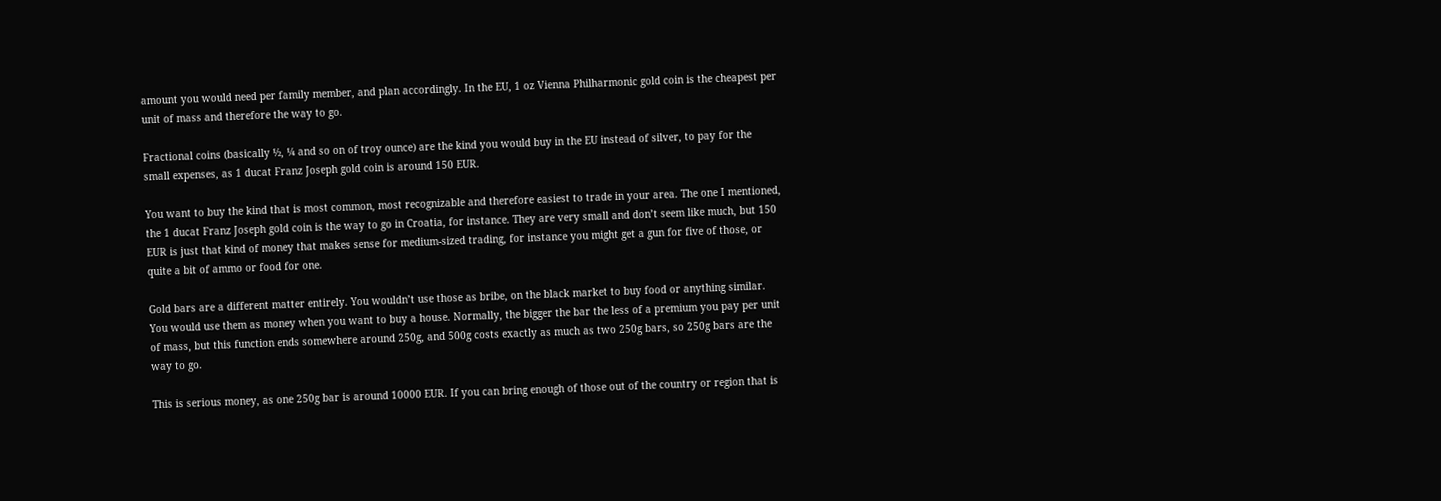amount you would need per family member, and plan accordingly. In the EU, 1 oz Vienna Philharmonic gold coin is the cheapest per unit of mass and therefore the way to go.

Fractional coins (basically ½, ¼ and so on of troy ounce) are the kind you would buy in the EU instead of silver, to pay for the small expenses, as 1 ducat Franz Joseph gold coin is around 150 EUR.

You want to buy the kind that is most common, most recognizable and therefore easiest to trade in your area. The one I mentioned, the 1 ducat Franz Joseph gold coin is the way to go in Croatia, for instance. They are very small and don’t seem like much, but 150 EUR is just that kind of money that makes sense for medium-sized trading, for instance you might get a gun for five of those, or quite a bit of ammo or food for one.

Gold bars are a different matter entirely. You wouldn’t use those as bribe, on the black market to buy food or anything similar. You would use them as money when you want to buy a house. Normally, the bigger the bar the less of a premium you pay per unit of mass, but this function ends somewhere around 250g, and 500g costs exactly as much as two 250g bars, so 250g bars are the way to go.

This is serious money, as one 250g bar is around 10000 EUR. If you can bring enough of those out of the country or region that is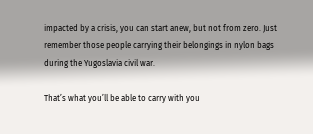impacted by a crisis, you can start anew, but not from zero. Just remember those people carrying their belongings in nylon bags during the Yugoslavia civil war.

That’s what you’ll be able to carry with you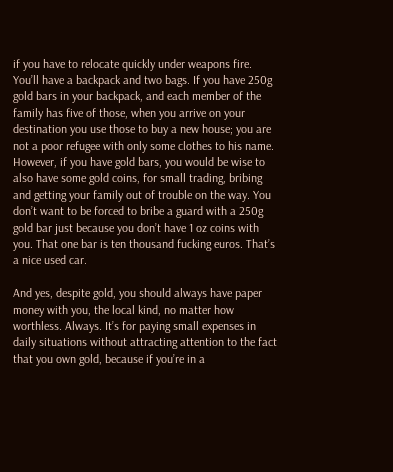if you have to relocate quickly under weapons fire. You’ll have a backpack and two bags. If you have 250g gold bars in your backpack, and each member of the family has five of those, when you arrive on your destination you use those to buy a new house; you are not a poor refugee with only some clothes to his name. However, if you have gold bars, you would be wise to also have some gold coins, for small trading, bribing and getting your family out of trouble on the way. You don’t want to be forced to bribe a guard with a 250g gold bar just because you don’t have 1 oz coins with you. That one bar is ten thousand fucking euros. That’s a nice used car.

And yes, despite gold, you should always have paper money with you, the local kind, no matter how worthless. Always. It’s for paying small expenses in daily situations without attracting attention to the fact that you own gold, because if you’re in a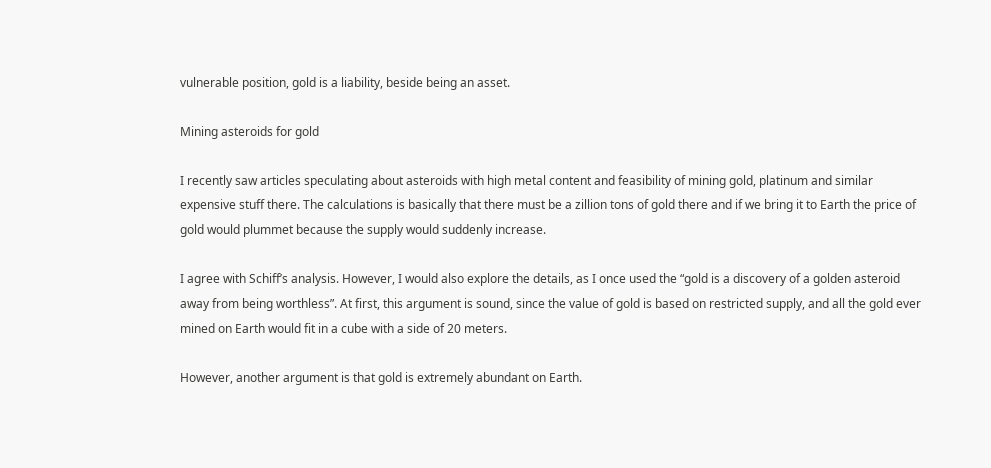vulnerable position, gold is a liability, beside being an asset.

Mining asteroids for gold

I recently saw articles speculating about asteroids with high metal content and feasibility of mining gold, platinum and similar expensive stuff there. The calculations is basically that there must be a zillion tons of gold there and if we bring it to Earth the price of gold would plummet because the supply would suddenly increase.

I agree with Schiff’s analysis. However, I would also explore the details, as I once used the “gold is a discovery of a golden asteroid away from being worthless”. At first, this argument is sound, since the value of gold is based on restricted supply, and all the gold ever mined on Earth would fit in a cube with a side of 20 meters.

However, another argument is that gold is extremely abundant on Earth.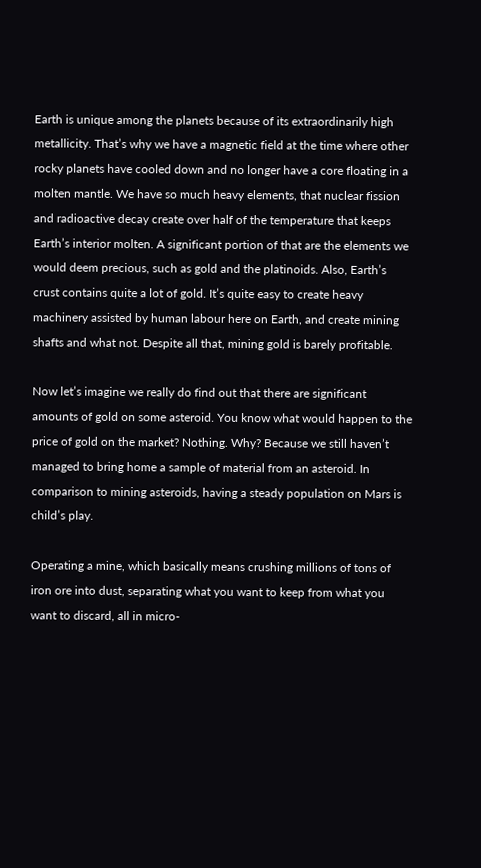Earth is unique among the planets because of its extraordinarily high metallicity. That’s why we have a magnetic field at the time where other rocky planets have cooled down and no longer have a core floating in a molten mantle. We have so much heavy elements, that nuclear fission and radioactive decay create over half of the temperature that keeps Earth’s interior molten. A significant portion of that are the elements we would deem precious, such as gold and the platinoids. Also, Earth’s crust contains quite a lot of gold. It’s quite easy to create heavy machinery assisted by human labour here on Earth, and create mining shafts and what not. Despite all that, mining gold is barely profitable.

Now let’s imagine we really do find out that there are significant amounts of gold on some asteroid. You know what would happen to the price of gold on the market? Nothing. Why? Because we still haven’t managed to bring home a sample of material from an asteroid. In comparison to mining asteroids, having a steady population on Mars is child’s play.

Operating a mine, which basically means crushing millions of tons of iron ore into dust, separating what you want to keep from what you want to discard, all in micro-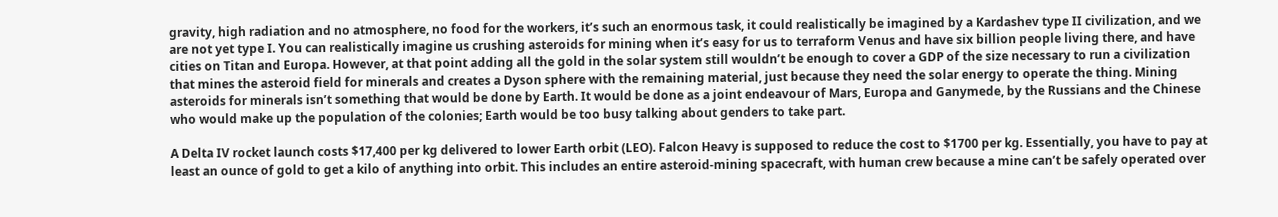gravity, high radiation and no atmosphere, no food for the workers, it’s such an enormous task, it could realistically be imagined by a Kardashev type II civilization, and we are not yet type I. You can realistically imagine us crushing asteroids for mining when it’s easy for us to terraform Venus and have six billion people living there, and have cities on Titan and Europa. However, at that point adding all the gold in the solar system still wouldn’t be enough to cover a GDP of the size necessary to run a civilization that mines the asteroid field for minerals and creates a Dyson sphere with the remaining material, just because they need the solar energy to operate the thing. Mining asteroids for minerals isn’t something that would be done by Earth. It would be done as a joint endeavour of Mars, Europa and Ganymede, by the Russians and the Chinese who would make up the population of the colonies; Earth would be too busy talking about genders to take part.

A Delta IV rocket launch costs $17,400 per kg delivered to lower Earth orbit (LEO). Falcon Heavy is supposed to reduce the cost to $1700 per kg. Essentially, you have to pay at least an ounce of gold to get a kilo of anything into orbit. This includes an entire asteroid-mining spacecraft, with human crew because a mine can’t be safely operated over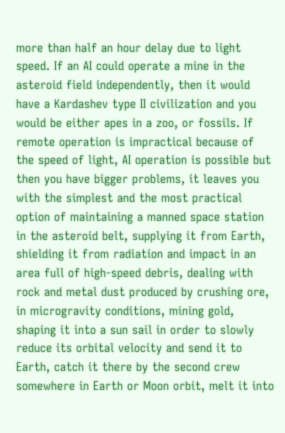more than half an hour delay due to light speed. If an AI could operate a mine in the asteroid field independently, then it would have a Kardashev type II civilization and you would be either apes in a zoo, or fossils. If remote operation is impractical because of the speed of light, AI operation is possible but then you have bigger problems, it leaves you with the simplest and the most practical option of maintaining a manned space station in the asteroid belt, supplying it from Earth, shielding it from radiation and impact in an area full of high-speed debris, dealing with rock and metal dust produced by crushing ore, in microgravity conditions, mining gold, shaping it into a sun sail in order to slowly reduce its orbital velocity and send it to Earth, catch it there by the second crew somewhere in Earth or Moon orbit, melt it into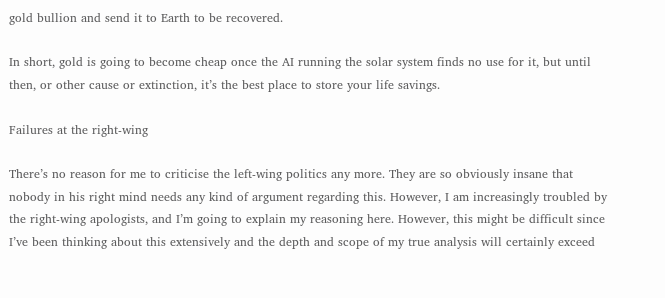gold bullion and send it to Earth to be recovered.

In short, gold is going to become cheap once the AI running the solar system finds no use for it, but until then, or other cause or extinction, it’s the best place to store your life savings.

Failures at the right-wing

There’s no reason for me to criticise the left-wing politics any more. They are so obviously insane that nobody in his right mind needs any kind of argument regarding this. However, I am increasingly troubled by the right-wing apologists, and I’m going to explain my reasoning here. However, this might be difficult since I’ve been thinking about this extensively and the depth and scope of my true analysis will certainly exceed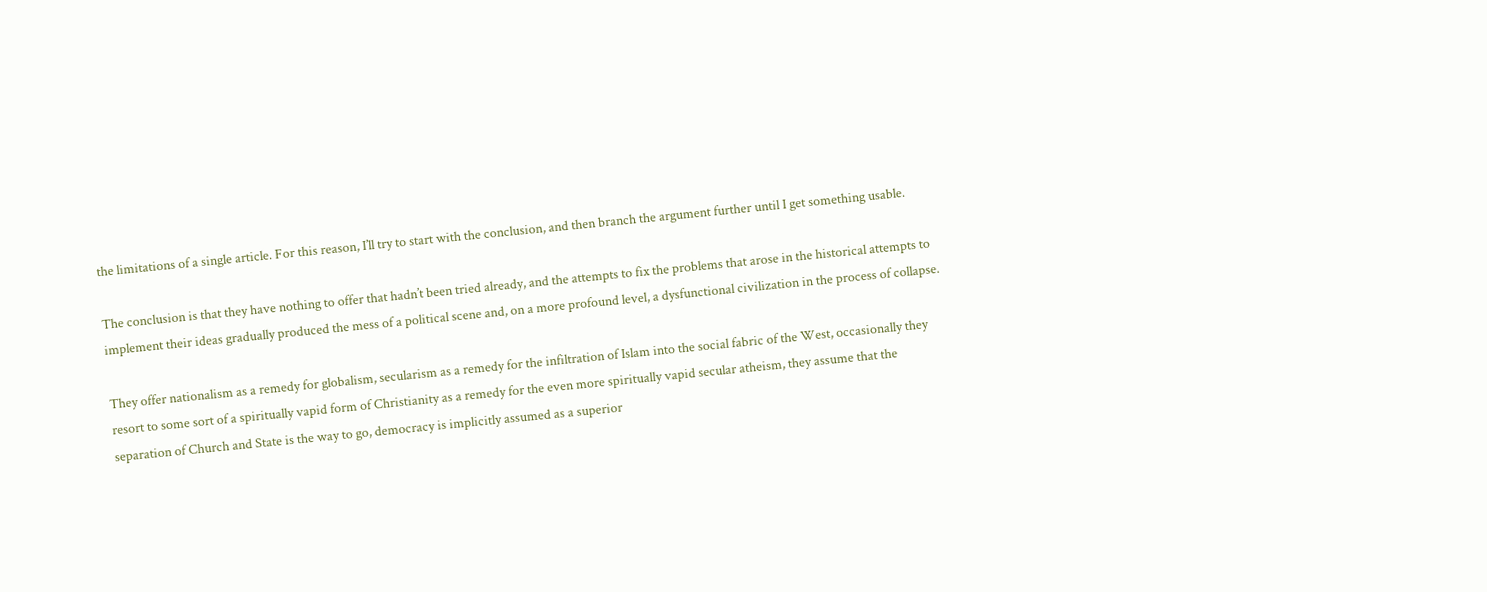the limitations of a single article. For this reason, I’ll try to start with the conclusion, and then branch the argument further until I get something usable.

The conclusion is that they have nothing to offer that hadn’t been tried already, and the attempts to fix the problems that arose in the historical attempts to implement their ideas gradually produced the mess of a political scene and, on a more profound level, a dysfunctional civilization in the process of collapse.

They offer nationalism as a remedy for globalism, secularism as a remedy for the infiltration of Islam into the social fabric of the West, occasionally they resort to some sort of a spiritually vapid form of Christianity as a remedy for the even more spiritually vapid secular atheism, they assume that the separation of Church and State is the way to go, democracy is implicitly assumed as a superior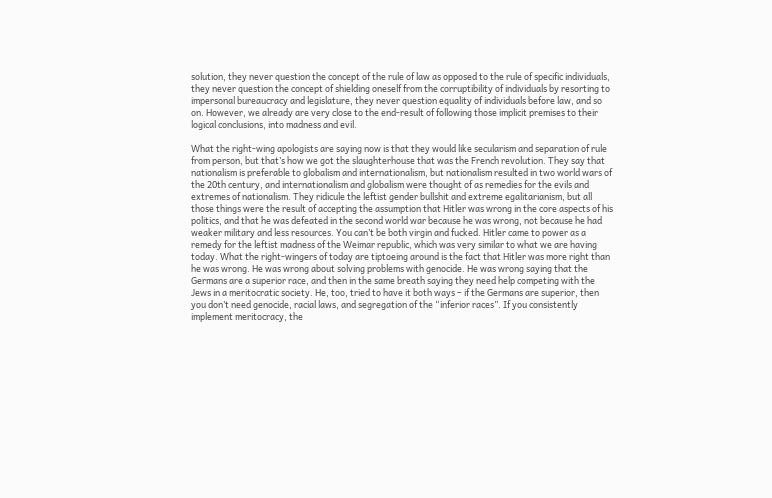solution, they never question the concept of the rule of law as opposed to the rule of specific individuals, they never question the concept of shielding oneself from the corruptibility of individuals by resorting to impersonal bureaucracy and legislature, they never question equality of individuals before law, and so on. However, we already are very close to the end-result of following those implicit premises to their logical conclusions, into madness and evil.

What the right-wing apologists are saying now is that they would like secularism and separation of rule from person, but that’s how we got the slaughterhouse that was the French revolution. They say that nationalism is preferable to globalism and internationalism, but nationalism resulted in two world wars of the 20th century, and internationalism and globalism were thought of as remedies for the evils and extremes of nationalism. They ridicule the leftist gender bullshit and extreme egalitarianism, but all those things were the result of accepting the assumption that Hitler was wrong in the core aspects of his politics, and that he was defeated in the second world war because he was wrong, not because he had weaker military and less resources. You can’t be both virgin and fucked. Hitler came to power as a remedy for the leftist madness of the Weimar republic, which was very similar to what we are having today. What the right-wingers of today are tiptoeing around is the fact that Hitler was more right than he was wrong. He was wrong about solving problems with genocide. He was wrong saying that the Germans are a superior race, and then in the same breath saying they need help competing with the Jews in a meritocratic society. He, too, tried to have it both ways – if the Germans are superior, then you don’t need genocide, racial laws, and segregation of the “inferior races”. If you consistently implement meritocracy, the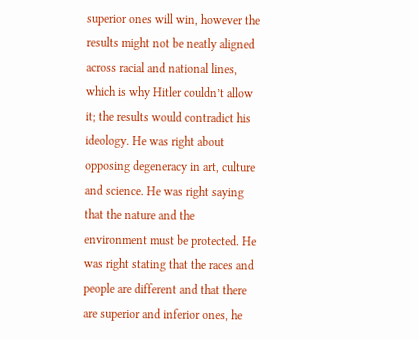superior ones will win, however the results might not be neatly aligned across racial and national lines, which is why Hitler couldn’t allow it; the results would contradict his ideology. He was right about opposing degeneracy in art, culture and science. He was right saying that the nature and the environment must be protected. He was right stating that the races and people are different and that there are superior and inferior ones, he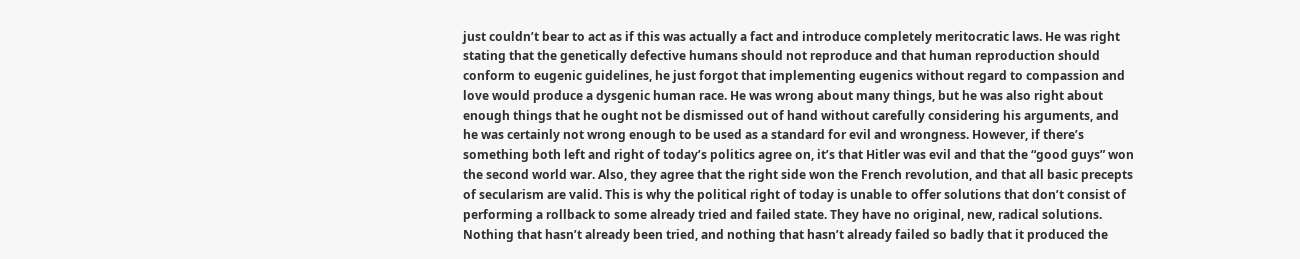just couldn’t bear to act as if this was actually a fact and introduce completely meritocratic laws. He was right stating that the genetically defective humans should not reproduce and that human reproduction should conform to eugenic guidelines, he just forgot that implementing eugenics without regard to compassion and love would produce a dysgenic human race. He was wrong about many things, but he was also right about enough things that he ought not be dismissed out of hand without carefully considering his arguments, and he was certainly not wrong enough to be used as a standard for evil and wrongness. However, if there’s something both left and right of today’s politics agree on, it’s that Hitler was evil and that the “good guys” won the second world war. Also, they agree that the right side won the French revolution, and that all basic precepts of secularism are valid. This is why the political right of today is unable to offer solutions that don’t consist of performing a rollback to some already tried and failed state. They have no original, new, radical solutions. Nothing that hasn’t already been tried, and nothing that hasn’t already failed so badly that it produced the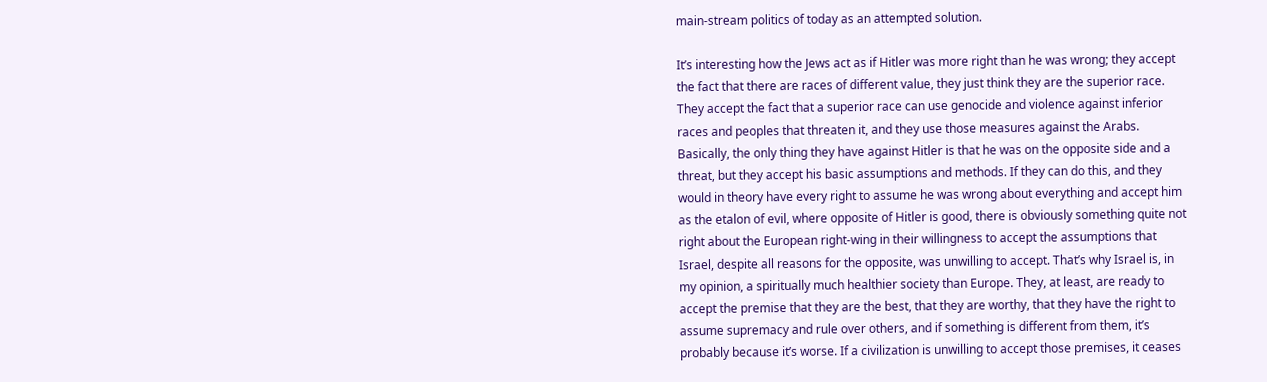main-stream politics of today as an attempted solution.

It’s interesting how the Jews act as if Hitler was more right than he was wrong; they accept the fact that there are races of different value, they just think they are the superior race. They accept the fact that a superior race can use genocide and violence against inferior races and peoples that threaten it, and they use those measures against the Arabs. Basically, the only thing they have against Hitler is that he was on the opposite side and a threat, but they accept his basic assumptions and methods. If they can do this, and they would in theory have every right to assume he was wrong about everything and accept him as the etalon of evil, where opposite of Hitler is good, there is obviously something quite not right about the European right-wing in their willingness to accept the assumptions that Israel, despite all reasons for the opposite, was unwilling to accept. That’s why Israel is, in my opinion, a spiritually much healthier society than Europe. They, at least, are ready to accept the premise that they are the best, that they are worthy, that they have the right to assume supremacy and rule over others, and if something is different from them, it’s probably because it’s worse. If a civilization is unwilling to accept those premises, it ceases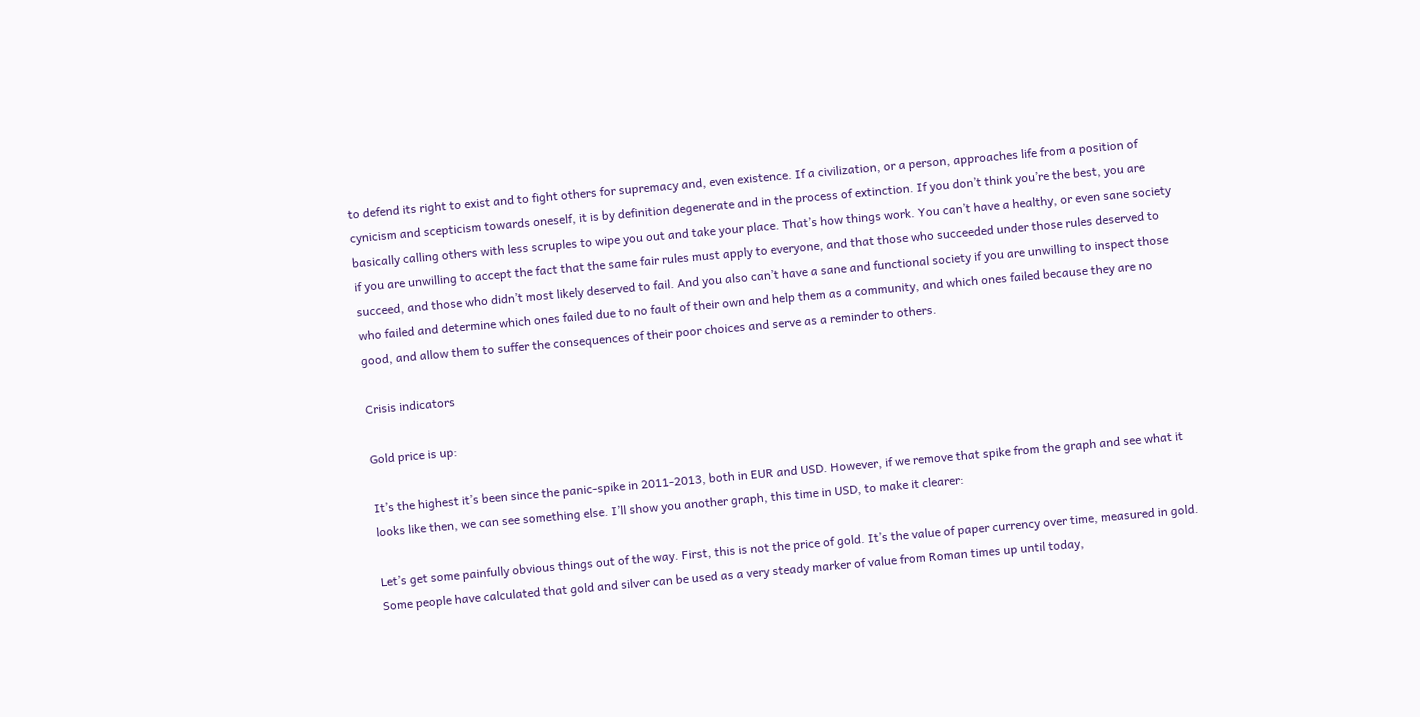to defend its right to exist and to fight others for supremacy and, even existence. If a civilization, or a person, approaches life from a position of cynicism and scepticism towards oneself, it is by definition degenerate and in the process of extinction. If you don’t think you’re the best, you are basically calling others with less scruples to wipe you out and take your place. That’s how things work. You can’t have a healthy, or even sane society if you are unwilling to accept the fact that the same fair rules must apply to everyone, and that those who succeeded under those rules deserved to succeed, and those who didn’t most likely deserved to fail. And you also can’t have a sane and functional society if you are unwilling to inspect those who failed and determine which ones failed due to no fault of their own and help them as a community, and which ones failed because they are no good, and allow them to suffer the consequences of their poor choices and serve as a reminder to others.

Crisis indicators

Gold price is up:

It’s the highest it’s been since the panic-spike in 2011-2013, both in EUR and USD. However, if we remove that spike from the graph and see what it looks like then, we can see something else. I’ll show you another graph, this time in USD, to make it clearer:

Let’s get some painfully obvious things out of the way. First, this is not the price of gold. It’s the value of paper currency over time, measured in gold. Some people have calculated that gold and silver can be used as a very steady marker of value from Roman times up until today,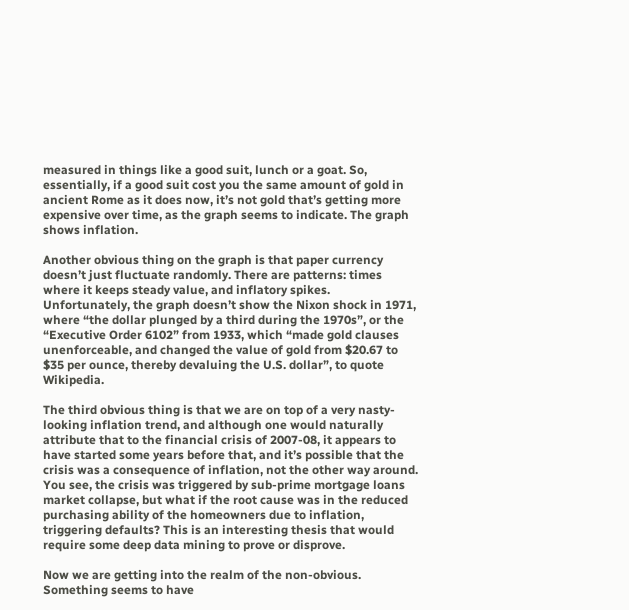measured in things like a good suit, lunch or a goat. So, essentially, if a good suit cost you the same amount of gold in ancient Rome as it does now, it’s not gold that’s getting more expensive over time, as the graph seems to indicate. The graph shows inflation.

Another obvious thing on the graph is that paper currency doesn’t just fluctuate randomly. There are patterns: times where it keeps steady value, and inflatory spikes. Unfortunately, the graph doesn’t show the Nixon shock in 1971, where “the dollar plunged by a third during the 1970s”, or the “Executive Order 6102” from 1933, which “made gold clauses unenforceable, and changed the value of gold from $20.67 to $35 per ounce, thereby devaluing the U.S. dollar”, to quote Wikipedia.

The third obvious thing is that we are on top of a very nasty-looking inflation trend, and although one would naturally attribute that to the financial crisis of 2007-08, it appears to have started some years before that, and it’s possible that the crisis was a consequence of inflation, not the other way around. You see, the crisis was triggered by sub-prime mortgage loans market collapse, but what if the root cause was in the reduced purchasing ability of the homeowners due to inflation, triggering defaults? This is an interesting thesis that would require some deep data mining to prove or disprove.

Now we are getting into the realm of the non-obvious. Something seems to have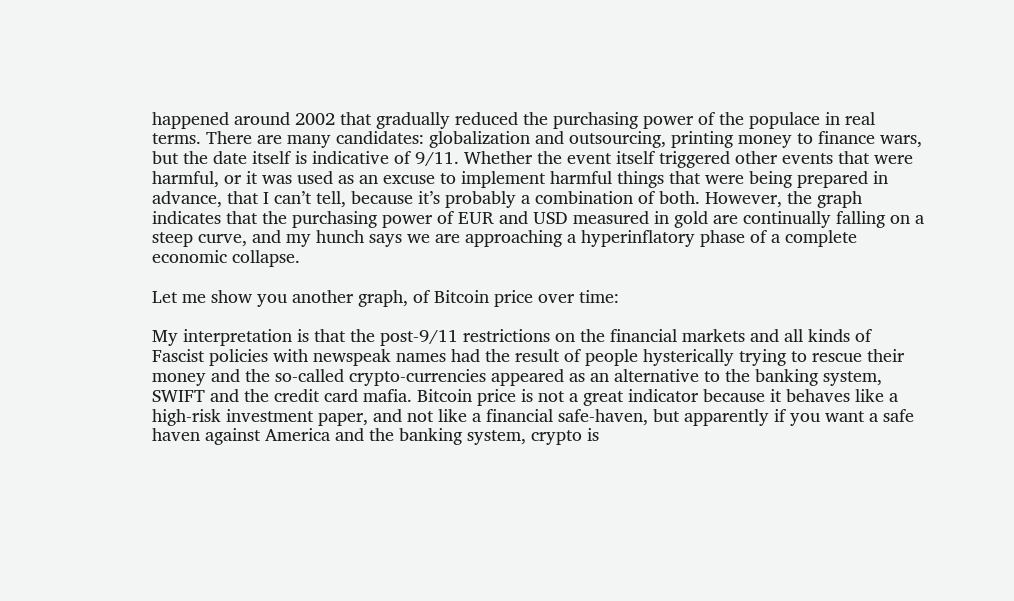happened around 2002 that gradually reduced the purchasing power of the populace in real terms. There are many candidates: globalization and outsourcing, printing money to finance wars, but the date itself is indicative of 9/11. Whether the event itself triggered other events that were harmful, or it was used as an excuse to implement harmful things that were being prepared in advance, that I can’t tell, because it’s probably a combination of both. However, the graph indicates that the purchasing power of EUR and USD measured in gold are continually falling on a steep curve, and my hunch says we are approaching a hyperinflatory phase of a complete economic collapse.

Let me show you another graph, of Bitcoin price over time:

My interpretation is that the post-9/11 restrictions on the financial markets and all kinds of Fascist policies with newspeak names had the result of people hysterically trying to rescue their money and the so-called crypto-currencies appeared as an alternative to the banking system, SWIFT and the credit card mafia. Bitcoin price is not a great indicator because it behaves like a high-risk investment paper, and not like a financial safe-haven, but apparently if you want a safe haven against America and the banking system, crypto is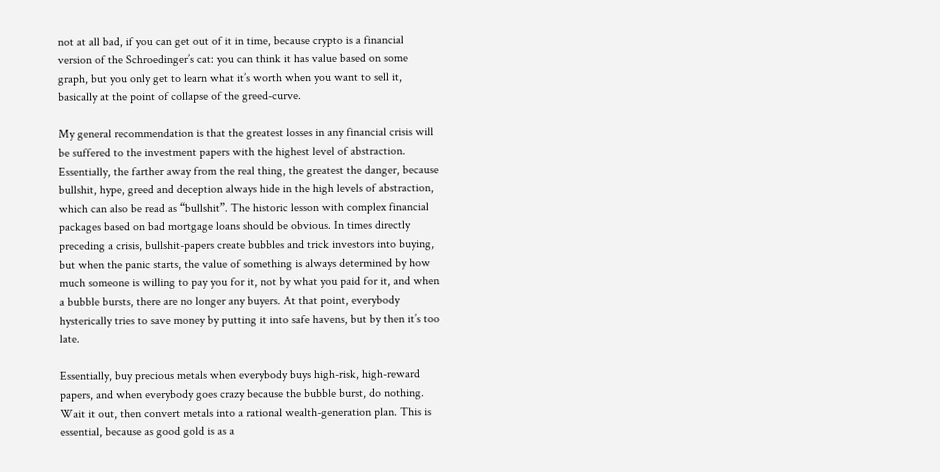not at all bad, if you can get out of it in time, because crypto is a financial version of the Schroedinger’s cat: you can think it has value based on some graph, but you only get to learn what it’s worth when you want to sell it, basically at the point of collapse of the greed-curve.

My general recommendation is that the greatest losses in any financial crisis will be suffered to the investment papers with the highest level of abstraction. Essentially, the farther away from the real thing, the greatest the danger, because bullshit, hype, greed and deception always hide in the high levels of abstraction, which can also be read as “bullshit”. The historic lesson with complex financial packages based on bad mortgage loans should be obvious. In times directly preceding a crisis, bullshit-papers create bubbles and trick investors into buying, but when the panic starts, the value of something is always determined by how much someone is willing to pay you for it, not by what you paid for it, and when a bubble bursts, there are no longer any buyers. At that point, everybody hysterically tries to save money by putting it into safe havens, but by then it’s too late.

Essentially, buy precious metals when everybody buys high-risk, high-reward papers, and when everybody goes crazy because the bubble burst, do nothing. Wait it out, then convert metals into a rational wealth-generation plan. This is essential, because as good gold is as a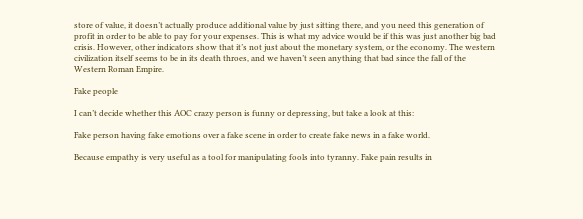store of value, it doesn’t actually produce additional value by just sitting there, and you need this generation of profit in order to be able to pay for your expenses. This is what my advice would be if this was just another big bad crisis. However, other indicators show that it’s not just about the monetary system, or the economy. The western civilization itself seems to be in its death throes, and we haven’t seen anything that bad since the fall of the Western Roman Empire.

Fake people

I can’t decide whether this AOC crazy person is funny or depressing, but take a look at this:

Fake person having fake emotions over a fake scene in order to create fake news in a fake world.

Because empathy is very useful as a tool for manipulating fools into tyranny. Fake pain results in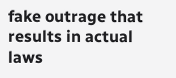fake outrage that results in actual laws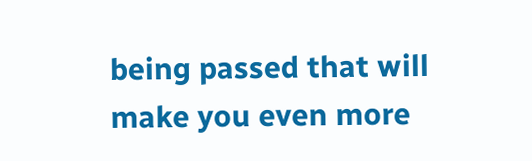being passed that will make you even more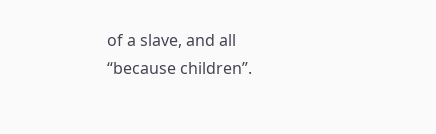of a slave, and all “because children”.